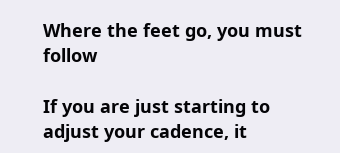Where the feet go, you must follow

If you are just starting to adjust your cadence, it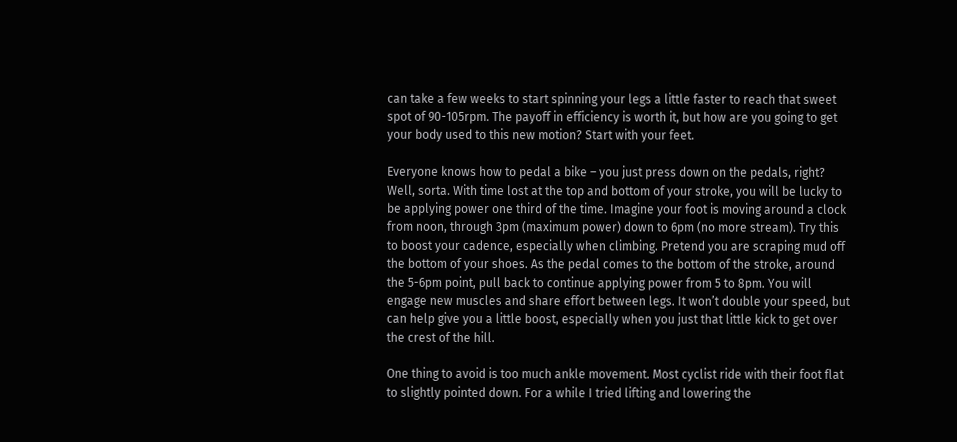can take a few weeks to start spinning your legs a little faster to reach that sweet spot of 90-105rpm. The payoff in efficiency is worth it, but how are you going to get your body used to this new motion? Start with your feet.

Everyone knows how to pedal a bike – you just press down on the pedals, right? Well, sorta. With time lost at the top and bottom of your stroke, you will be lucky to be applying power one third of the time. Imagine your foot is moving around a clock from noon, through 3pm (maximum power) down to 6pm (no more stream). Try this to boost your cadence, especially when climbing. Pretend you are scraping mud off the bottom of your shoes. As the pedal comes to the bottom of the stroke, around the 5-6pm point, pull back to continue applying power from 5 to 8pm. You will engage new muscles and share effort between legs. It won’t double your speed, but can help give you a little boost, especially when you just that little kick to get over the crest of the hill.

One thing to avoid is too much ankle movement. Most cyclist ride with their foot flat to slightly pointed down. For a while I tried lifting and lowering the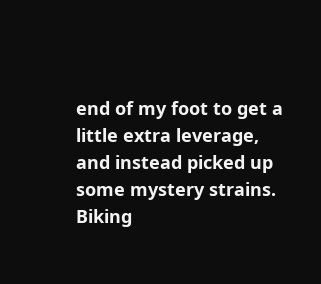end of my foot to get a little extra leverage, and instead picked up some mystery strains. Biking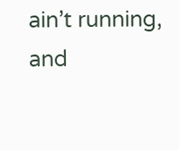ain’t running, and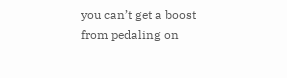you can’t get a boost from pedaling on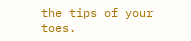the tips of your toes.